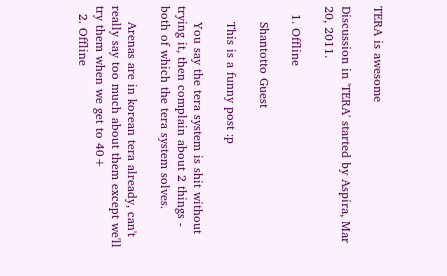TERA is awesome

Discussion in 'TERA' started by Aspira, Mar 20, 2011.

  1. Offline

    Shantotto Guest

    This is a funny post :p

    You say the tera system is shit without trying it, then complain about 2 things - both of which the tera system solves.

    Arenas are in korean tera already, can't really say too much about them except we'll try them when we get to 40+
  2. Offline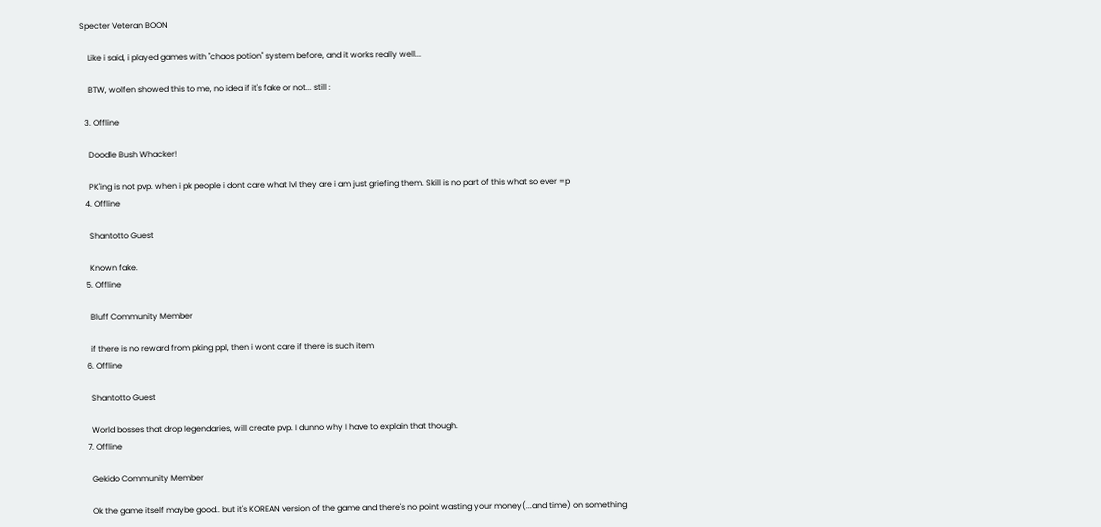Specter Veteran BOON

    Like i said, i played games with "chaos potion" system before, and it works really well...

    BTW, wolfen showed this to me, no idea if it's fake or not... still :

  3. Offline

    Doodle Bush Whacker!

    PK'ing is not pvp. when i pk people i dont care what lvl they are i am just griefing them. Skill is no part of this what so ever =p
  4. Offline

    Shantotto Guest

    Known fake.
  5. Offline

    Bluff Community Member

    if there is no reward from pking ppl, then i wont care if there is such item
  6. Offline

    Shantotto Guest

    World bosses that drop legendaries, will create pvp. I dunno why I have to explain that though.
  7. Offline

    Gekido Community Member

    Ok the game itself maybe good.. but it's KOREAN version of the game and there's no point wasting your money(...and time) on something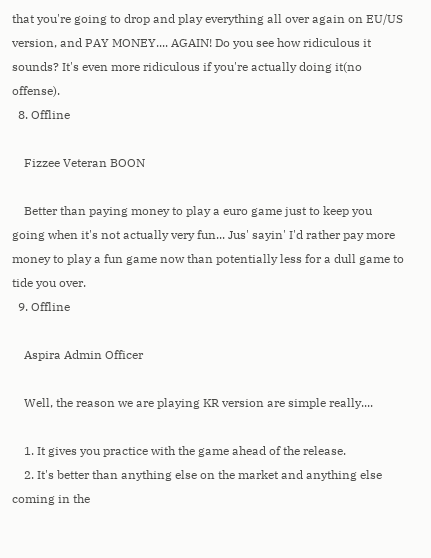that you're going to drop and play everything all over again on EU/US version, and PAY MONEY.... AGAIN! Do you see how ridiculous it sounds? It's even more ridiculous if you're actually doing it(no offense).
  8. Offline

    Fizzee Veteran BOON

    Better than paying money to play a euro game just to keep you going when it's not actually very fun... Jus' sayin' I'd rather pay more money to play a fun game now than potentially less for a dull game to tide you over.
  9. Offline

    Aspira Admin Officer

    Well, the reason we are playing KR version are simple really....

    1. It gives you practice with the game ahead of the release.
    2. It's better than anything else on the market and anything else coming in the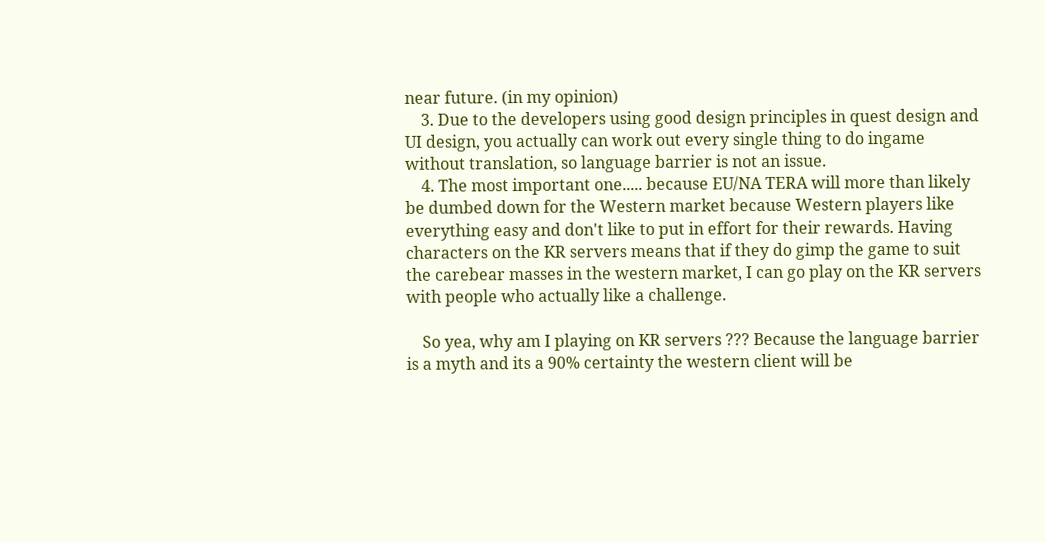near future. (in my opinion)
    3. Due to the developers using good design principles in quest design and UI design, you actually can work out every single thing to do ingame without translation, so language barrier is not an issue.
    4. The most important one..... because EU/NA TERA will more than likely be dumbed down for the Western market because Western players like everything easy and don't like to put in effort for their rewards. Having characters on the KR servers means that if they do gimp the game to suit the carebear masses in the western market, I can go play on the KR servers with people who actually like a challenge.

    So yea, why am I playing on KR servers ??? Because the language barrier is a myth and its a 90% certainty the western client will be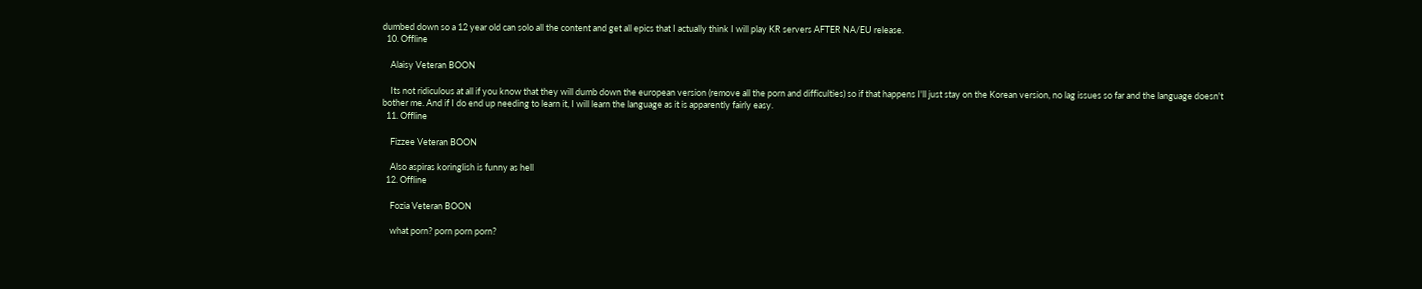dumbed down so a 12 year old can solo all the content and get all epics that I actually think I will play KR servers AFTER NA/EU release.
  10. Offline

    Alaisy Veteran BOON

    Its not ridiculous at all if you know that they will dumb down the european version (remove all the porn and difficulties) so if that happens I'll just stay on the Korean version, no lag issues so far and the language doesn't bother me. And if I do end up needing to learn it, I will learn the language as it is apparently fairly easy.
  11. Offline

    Fizzee Veteran BOON

    Also aspiras koringlish is funny as hell
  12. Offline

    Fozia Veteran BOON

    what porn? porn porn porn?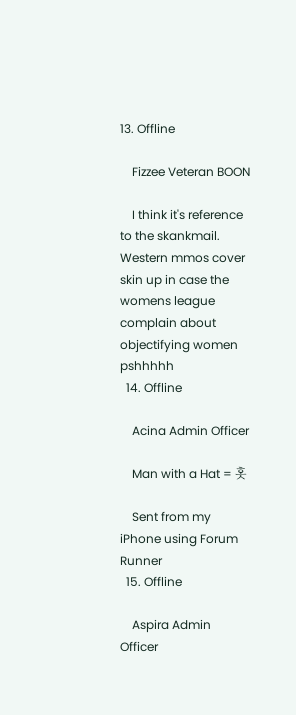13. Offline

    Fizzee Veteran BOON

    I think it's reference to the skankmail. Western mmos cover skin up in case the womens league complain about objectifying women pshhhhh
  14. Offline

    Acina Admin Officer

    Man with a Hat = 홋

    Sent from my iPhone using Forum Runner
  15. Offline

    Aspira Admin Officer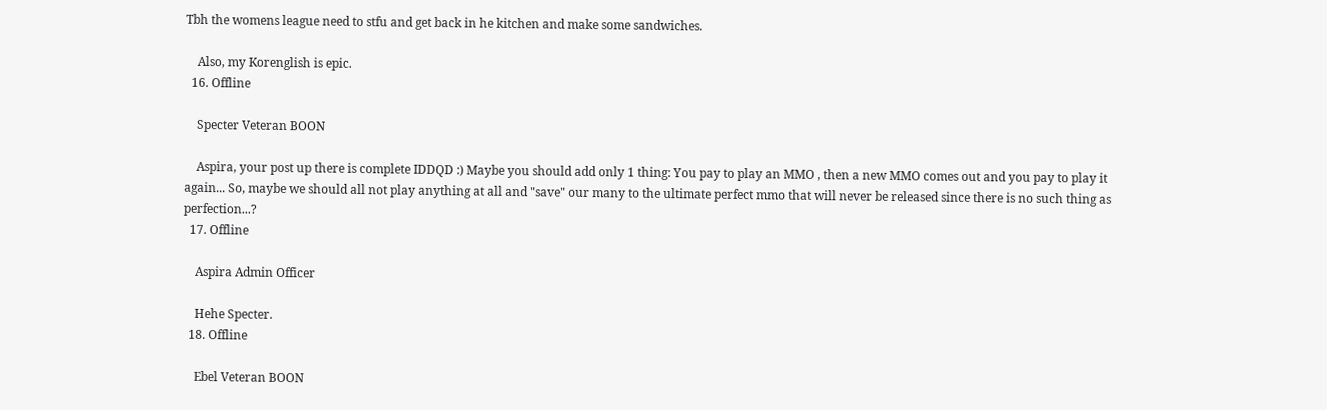Tbh the womens league need to stfu and get back in he kitchen and make some sandwiches.

    Also, my Korenglish is epic.
  16. Offline

    Specter Veteran BOON

    Aspira, your post up there is complete IDDQD :) Maybe you should add only 1 thing: You pay to play an MMO , then a new MMO comes out and you pay to play it again... So, maybe we should all not play anything at all and "save" our many to the ultimate perfect mmo that will never be released since there is no such thing as perfection...?
  17. Offline

    Aspira Admin Officer

    Hehe Specter.
  18. Offline

    Ebel Veteran BOON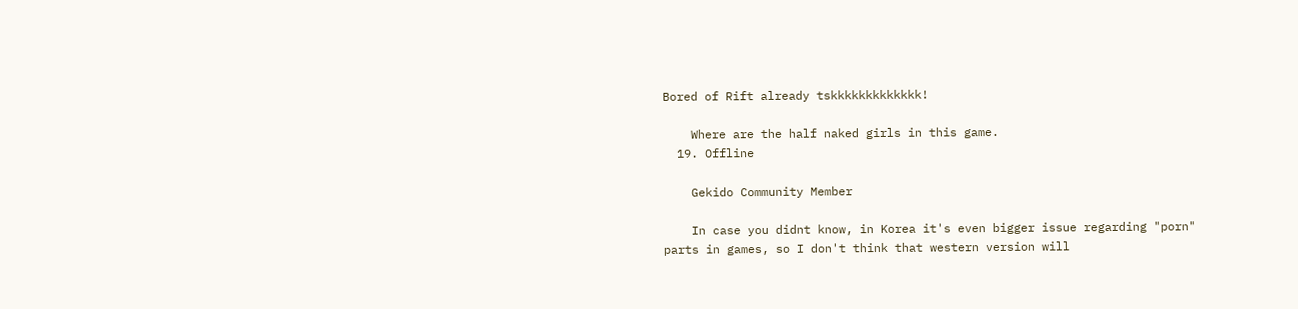Bored of Rift already tskkkkkkkkkkkkk!

    Where are the half naked girls in this game.
  19. Offline

    Gekido Community Member

    In case you didnt know, in Korea it's even bigger issue regarding "porn" parts in games, so I don't think that western version will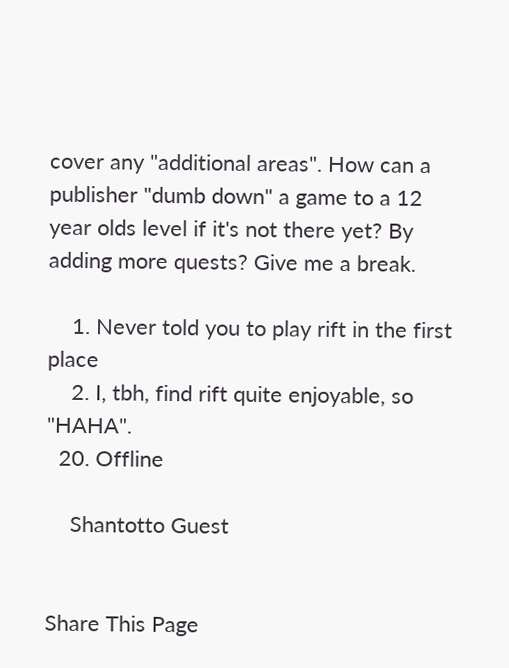cover any "additional areas". How can a publisher "dumb down" a game to a 12 year olds level if it's not there yet? By adding more quests? Give me a break.

    1. Never told you to play rift in the first place
    2. I, tbh, find rift quite enjoyable, so "HAHA".
  20. Offline

    Shantotto Guest


Share This Page